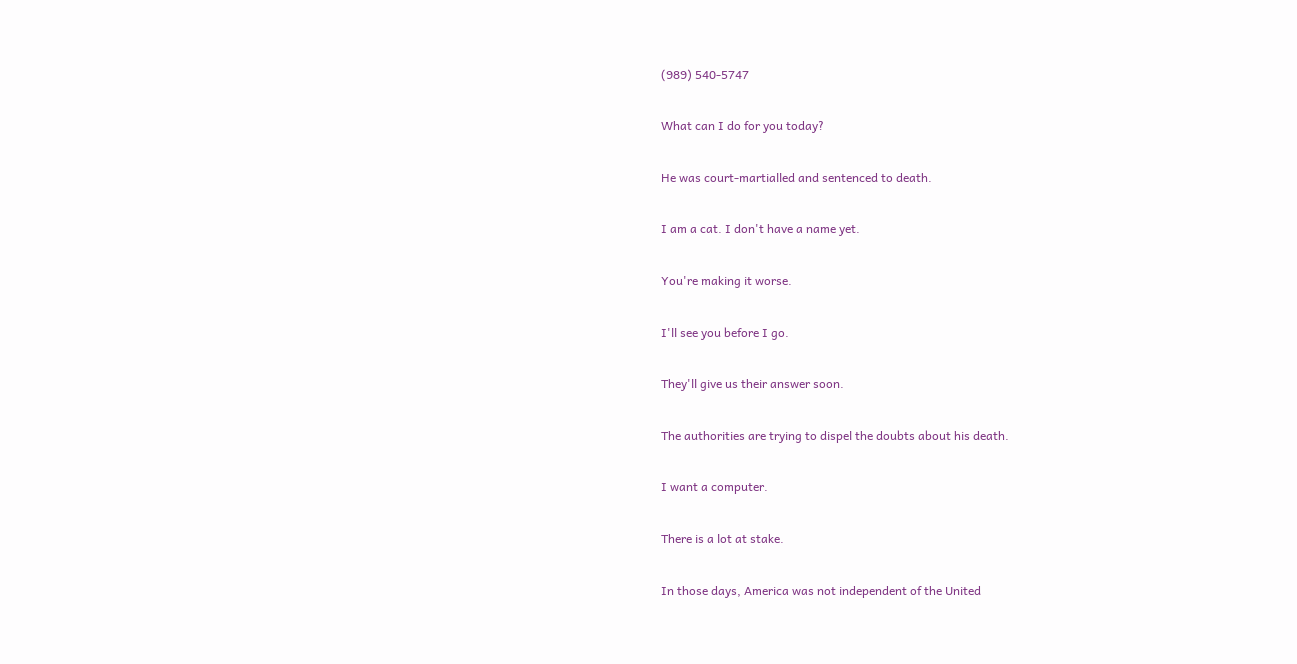(989) 540-5747

What can I do for you today?

He was court-martialled and sentenced to death.

I am a cat. I don't have a name yet.

You're making it worse.

I'll see you before I go.

They'll give us their answer soon.

The authorities are trying to dispel the doubts about his death.

I want a computer.

There is a lot at stake.

In those days, America was not independent of the United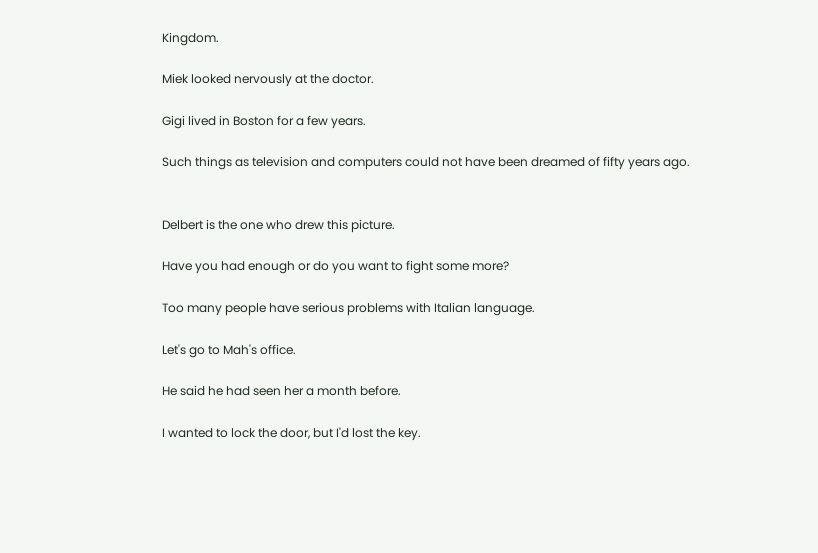Kingdom.

Miek looked nervously at the doctor.

Gigi lived in Boston for a few years.

Such things as television and computers could not have been dreamed of fifty years ago.


Delbert is the one who drew this picture.

Have you had enough or do you want to fight some more?

Too many people have serious problems with Italian language.

Let's go to Mah's office.

He said he had seen her a month before.

I wanted to lock the door, but I'd lost the key.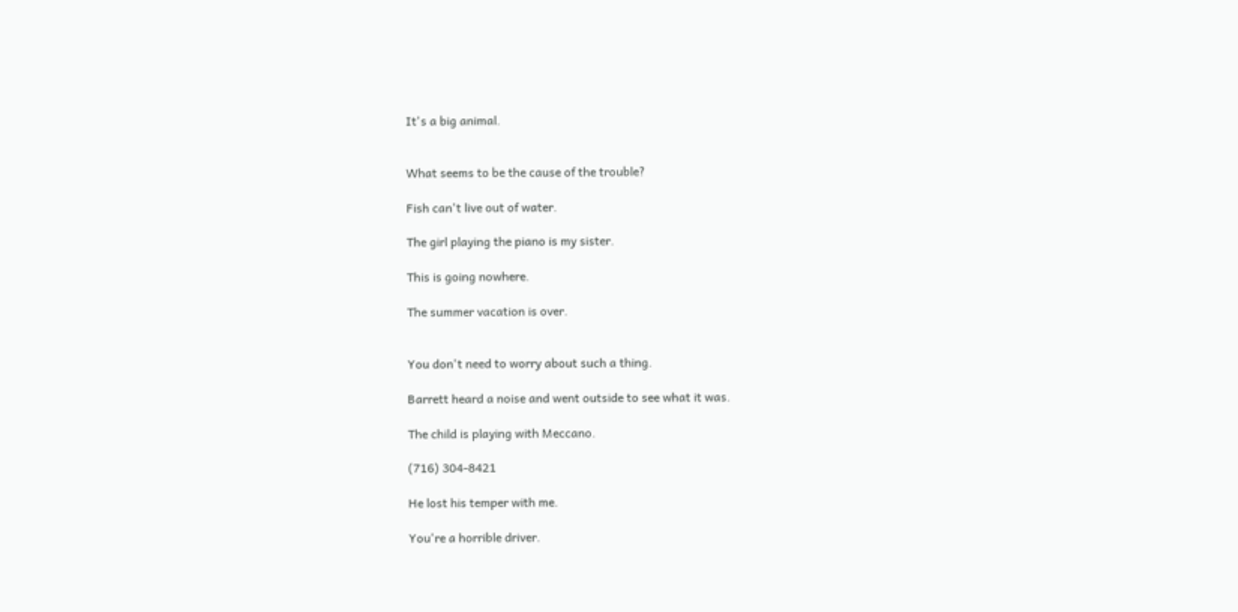It's a big animal.


What seems to be the cause of the trouble?

Fish can't live out of water.

The girl playing the piano is my sister.

This is going nowhere.

The summer vacation is over.


You don't need to worry about such a thing.

Barrett heard a noise and went outside to see what it was.

The child is playing with Meccano.

(716) 304-8421

He lost his temper with me.

You're a horrible driver.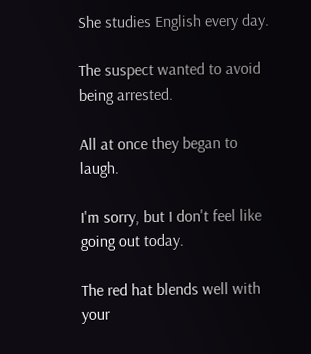She studies English every day.

The suspect wanted to avoid being arrested.

All at once they began to laugh.

I'm sorry, but I don't feel like going out today.

The red hat blends well with your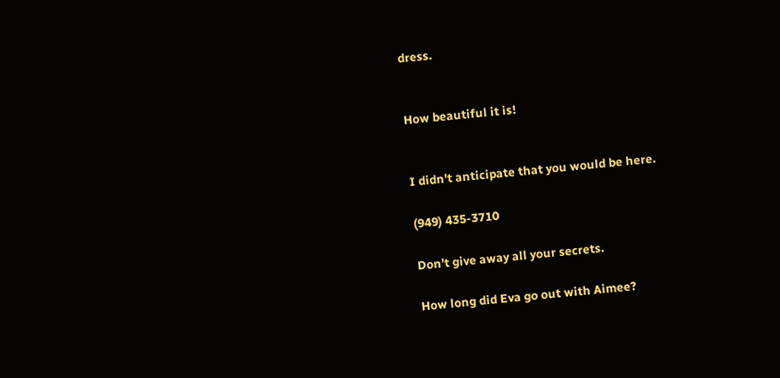dress.


How beautiful it is!


I didn't anticipate that you would be here.

(949) 435-3710

Don't give away all your secrets.

How long did Eva go out with Aimee?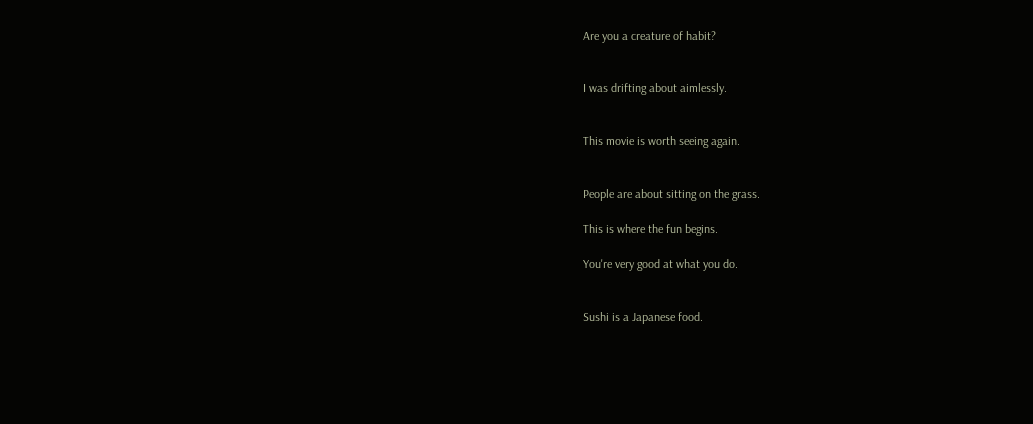Are you a creature of habit?


I was drifting about aimlessly.


This movie is worth seeing again.


People are about sitting on the grass.

This is where the fun begins.

You're very good at what you do.


Sushi is a Japanese food.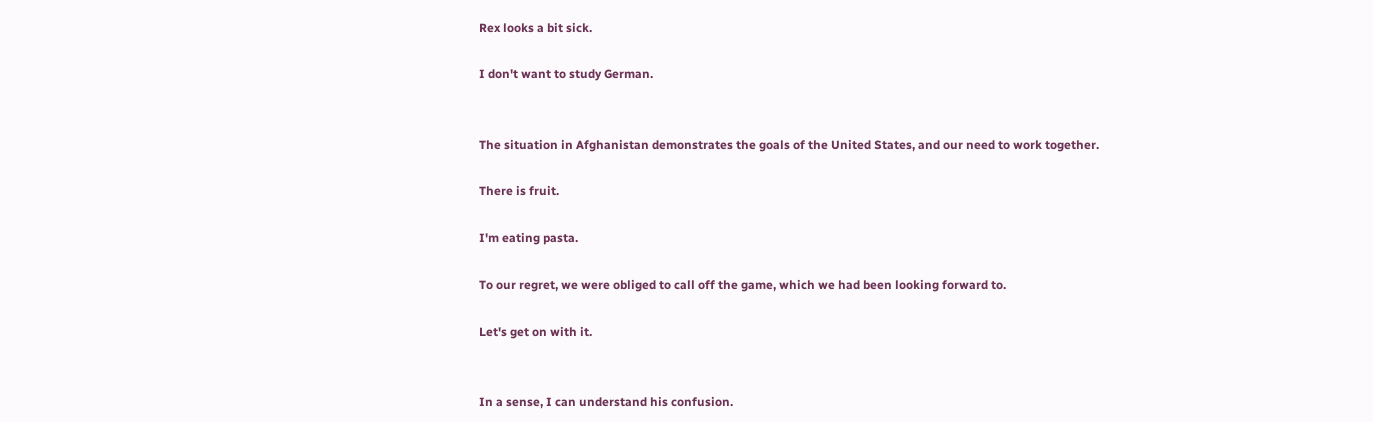Rex looks a bit sick.

I don't want to study German.


The situation in Afghanistan demonstrates the goals of the United States, and our need to work together.

There is fruit.

I'm eating pasta.

To our regret, we were obliged to call off the game, which we had been looking forward to.

Let's get on with it.


In a sense, I can understand his confusion.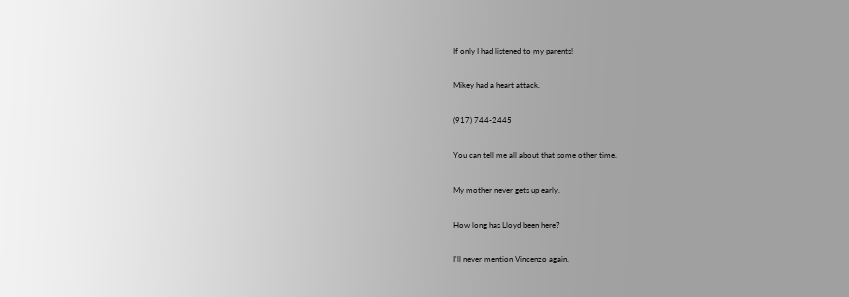If only I had listened to my parents!

Mikey had a heart attack.

(917) 744-2445

You can tell me all about that some other time.

My mother never gets up early.

How long has Lloyd been here?

I'll never mention Vincenzo again.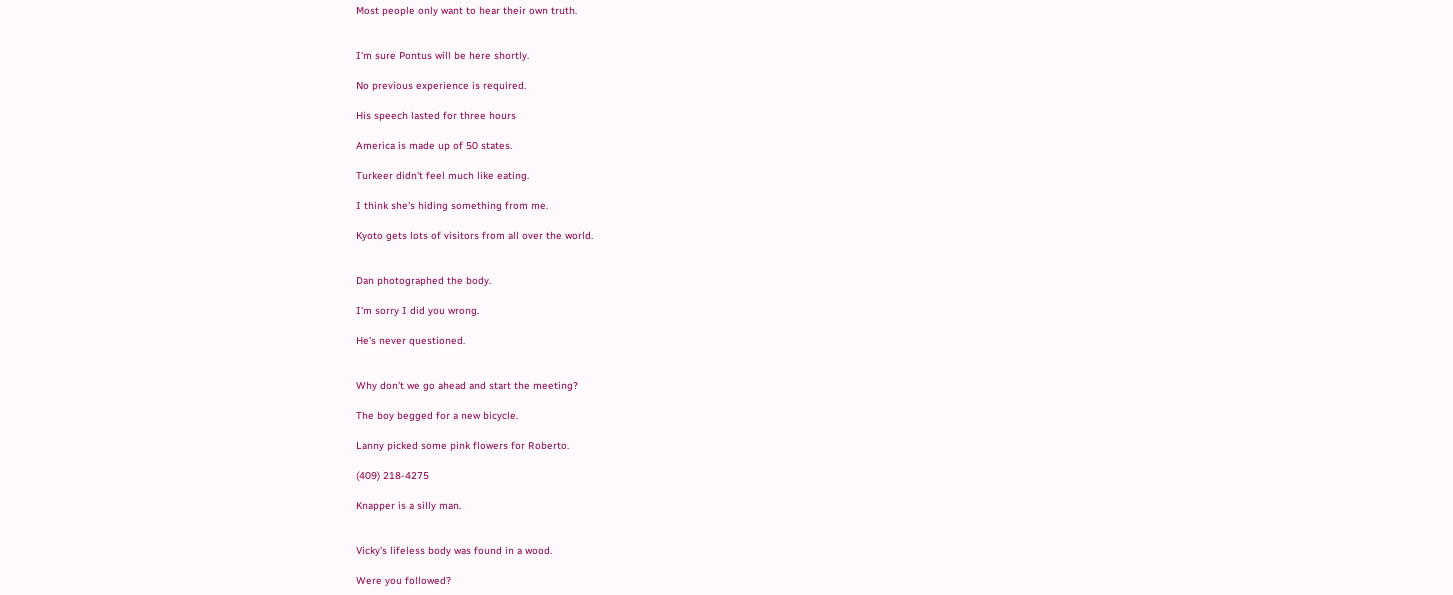Most people only want to hear their own truth.


I'm sure Pontus will be here shortly.

No previous experience is required.

His speech lasted for three hours

America is made up of 50 states.

Turkeer didn't feel much like eating.

I think she's hiding something from me.

Kyoto gets lots of visitors from all over the world.


Dan photographed the body.

I'm sorry I did you wrong.

He's never questioned.


Why don't we go ahead and start the meeting?

The boy begged for a new bicycle.

Lanny picked some pink flowers for Roberto.

(409) 218-4275

Knapper is a silly man.


Vicky's lifeless body was found in a wood.

Were you followed?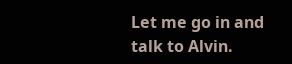Let me go in and talk to Alvin.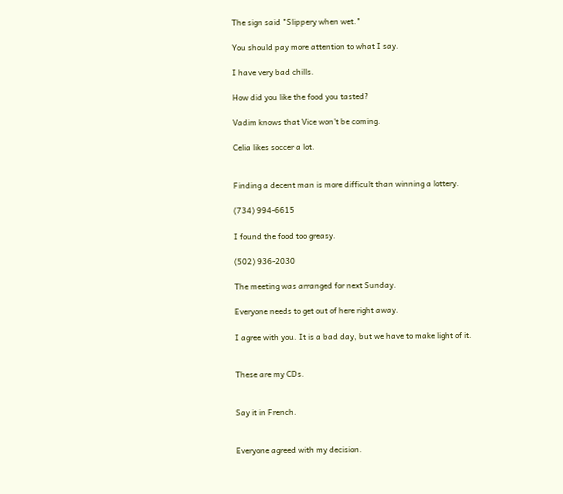The sign said "Slippery when wet."

You should pay more attention to what I say.

I have very bad chills.

How did you like the food you tasted?

Vadim knows that Vice won't be coming.

Celia likes soccer a lot.


Finding a decent man is more difficult than winning a lottery.

(734) 994-6615

I found the food too greasy.

(502) 936-2030

The meeting was arranged for next Sunday.

Everyone needs to get out of here right away.

I agree with you. It is a bad day, but we have to make light of it.


These are my CDs.


Say it in French.


Everyone agreed with my decision.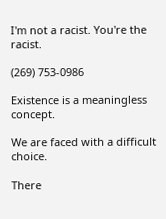I'm not a racist. You're the racist.

(269) 753-0986

Existence is a meaningless concept.

We are faced with a difficult choice.

There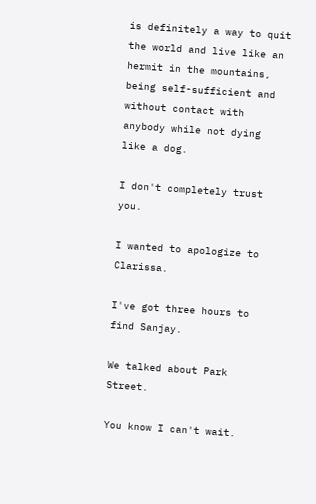is definitely a way to quit the world and live like an hermit in the mountains, being self-sufficient and without contact with anybody while not dying like a dog.

I don't completely trust you.

I wanted to apologize to Clarissa.

I've got three hours to find Sanjay.

We talked about Park Street.

You know I can't wait.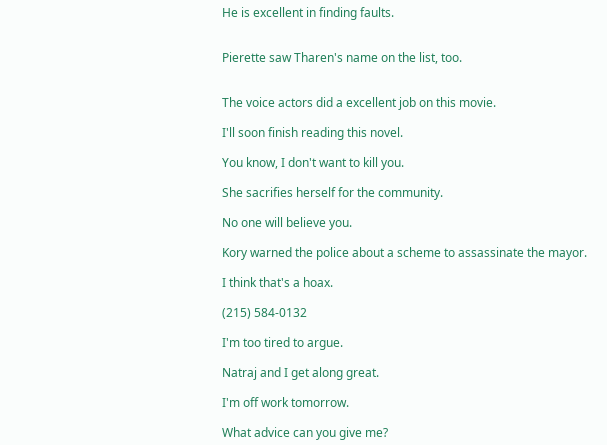He is excellent in finding faults.


Pierette saw Tharen's name on the list, too.


The voice actors did a excellent job on this movie.

I'll soon finish reading this novel.

You know, I don't want to kill you.

She sacrifies herself for the community.

No one will believe you.

Kory warned the police about a scheme to assassinate the mayor.

I think that's a hoax.

(215) 584-0132

I'm too tired to argue.

Natraj and I get along great.

I'm off work tomorrow.

What advice can you give me?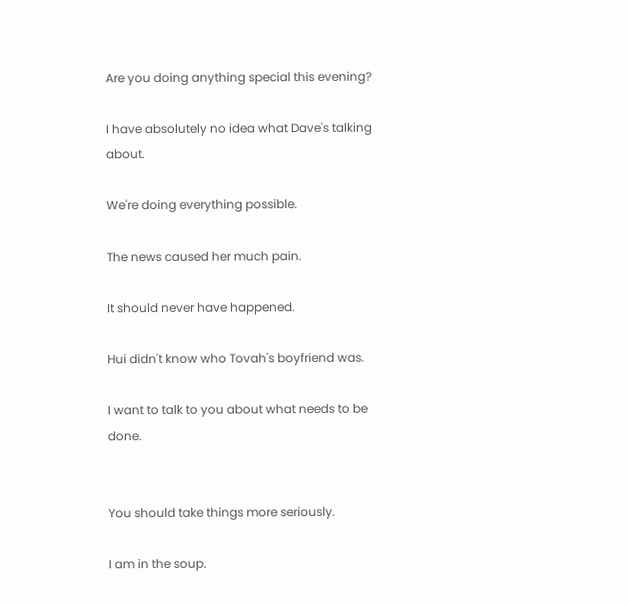Are you doing anything special this evening?

I have absolutely no idea what Dave's talking about.

We're doing everything possible.

The news caused her much pain.

It should never have happened.

Hui didn't know who Tovah's boyfriend was.

I want to talk to you about what needs to be done.


You should take things more seriously.

I am in the soup.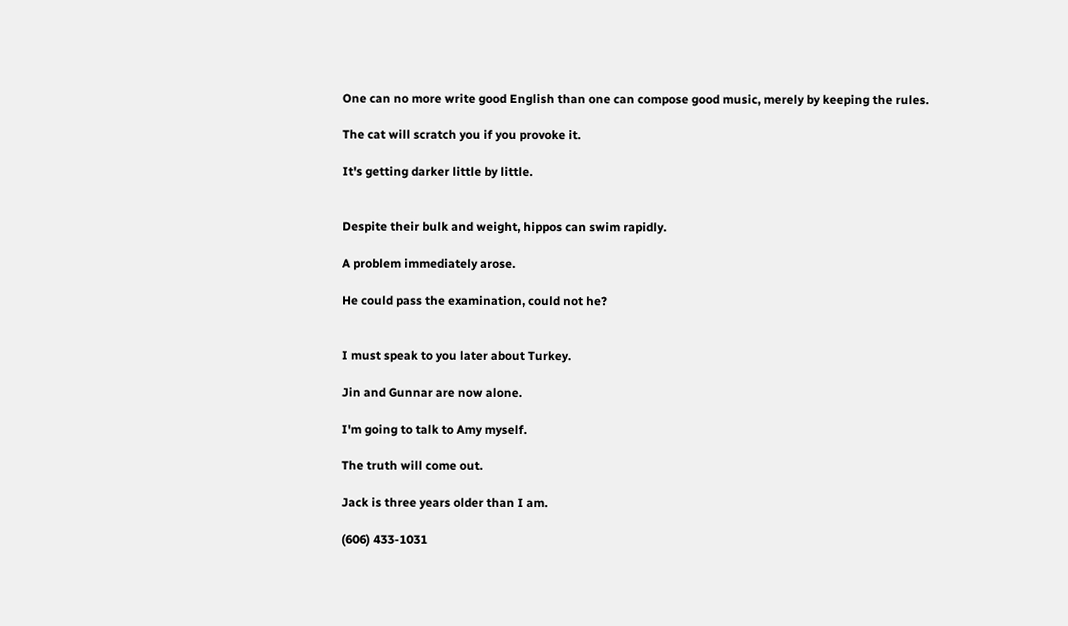One can no more write good English than one can compose good music, merely by keeping the rules.

The cat will scratch you if you provoke it.

It's getting darker little by little.


Despite their bulk and weight, hippos can swim rapidly.

A problem immediately arose.

He could pass the examination, could not he?


I must speak to you later about Turkey.

Jin and Gunnar are now alone.

I'm going to talk to Amy myself.

The truth will come out.

Jack is three years older than I am.

(606) 433-1031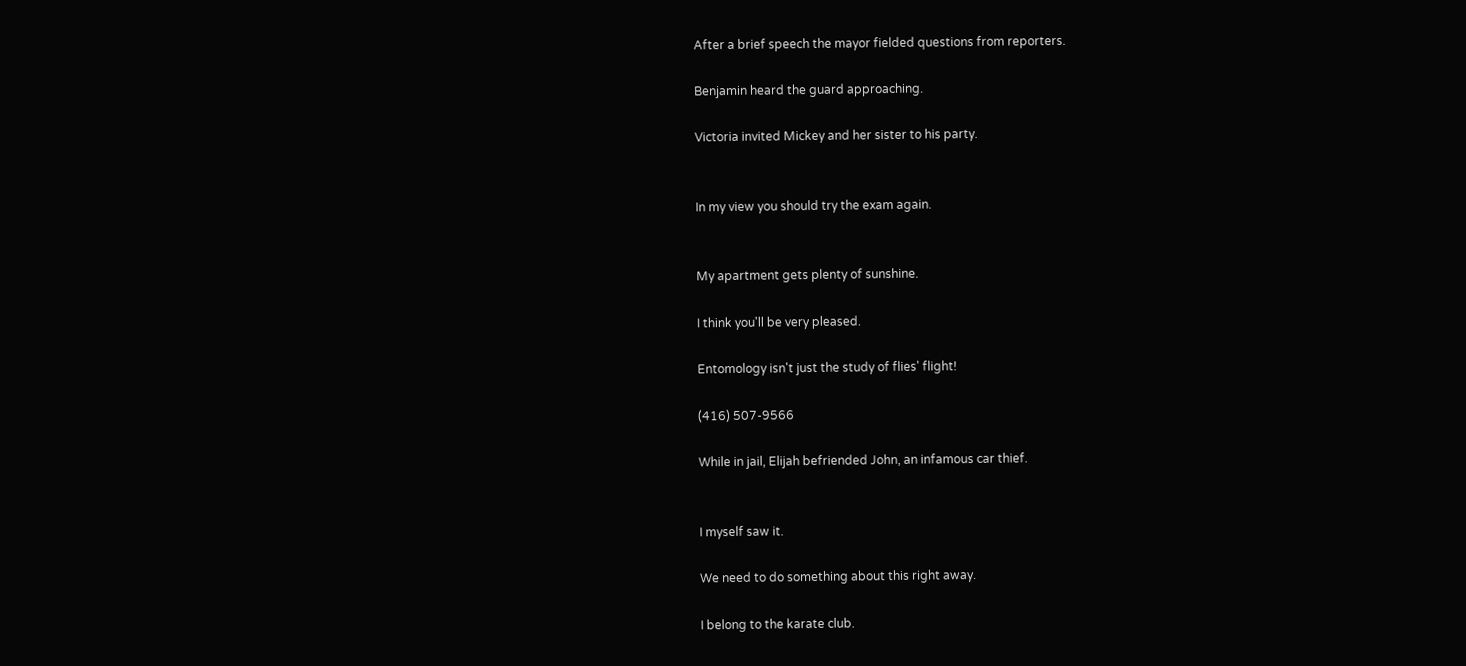After a brief speech the mayor fielded questions from reporters.

Benjamin heard the guard approaching.

Victoria invited Mickey and her sister to his party.


In my view you should try the exam again.


My apartment gets plenty of sunshine.

I think you'll be very pleased.

Entomology isn't just the study of flies' flight!

(416) 507-9566

While in jail, Elijah befriended John, an infamous car thief.


I myself saw it.

We need to do something about this right away.

I belong to the karate club.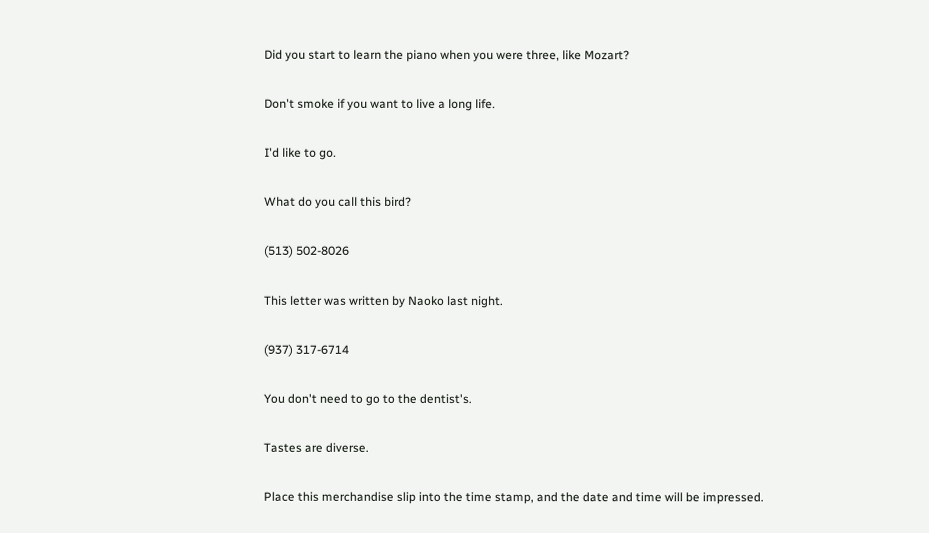Did you start to learn the piano when you were three, like Mozart?

Don't smoke if you want to live a long life.

I'd like to go.

What do you call this bird?

(513) 502-8026

This letter was written by Naoko last night.

(937) 317-6714

You don't need to go to the dentist's.

Tastes are diverse.

Place this merchandise slip into the time stamp, and the date and time will be impressed.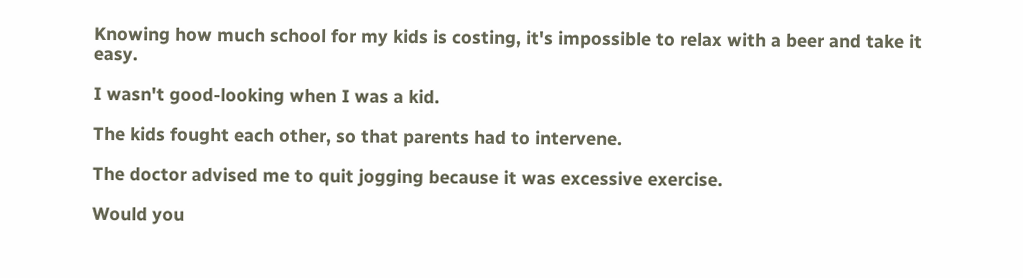Knowing how much school for my kids is costing, it's impossible to relax with a beer and take it easy.

I wasn't good-looking when I was a kid.

The kids fought each other, so that parents had to intervene.

The doctor advised me to quit jogging because it was excessive exercise.

Would you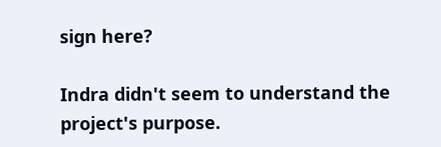sign here?

Indra didn't seem to understand the project's purpose.